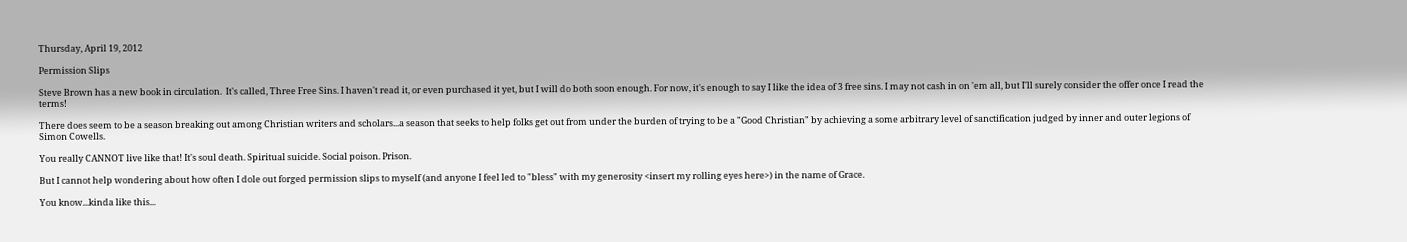Thursday, April 19, 2012

Permission Slips

Steve Brown has a new book in circulation.  It's called, Three Free Sins. I haven't read it, or even purchased it yet, but I will do both soon enough. For now, it's enough to say I like the idea of 3 free sins. I may not cash in on 'em all, but I'll surely consider the offer once I read the terms!

There does seem to be a season breaking out among Christian writers and scholars...a season that seeks to help folks get out from under the burden of trying to be a "Good Christian" by achieving a some arbitrary level of sanctification judged by inner and outer legions of Simon Cowells.

You really CANNOT live like that! It's soul death. Spiritual suicide. Social poison. Prison.

But I cannot help wondering about how often I dole out forged permission slips to myself (and anyone I feel led to "bless" with my generosity <insert my rolling eyes here>) in the name of Grace.

You know...kinda like this...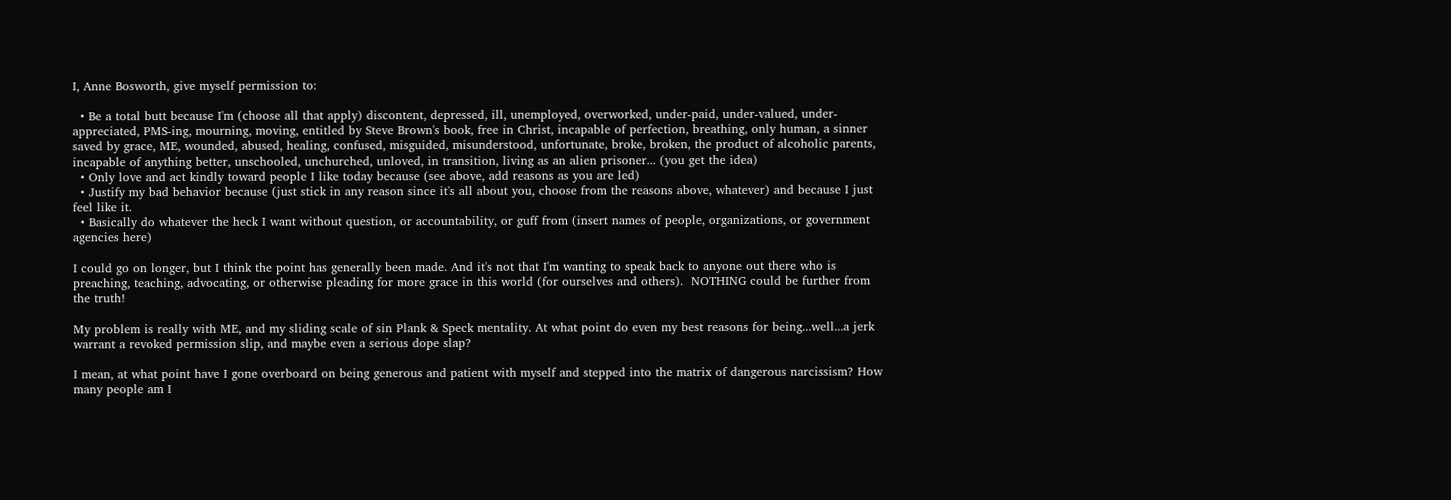I, Anne Bosworth, give myself permission to:

  • Be a total butt because I'm (choose all that apply) discontent, depressed, ill, unemployed, overworked, under-paid, under-valued, under-appreciated, PMS-ing, mourning, moving, entitled by Steve Brown's book, free in Christ, incapable of perfection, breathing, only human, a sinner saved by grace, ME, wounded, abused, healing, confused, misguided, misunderstood, unfortunate, broke, broken, the product of alcoholic parents, incapable of anything better, unschooled, unchurched, unloved, in transition, living as an alien prisoner... (you get the idea)
  • Only love and act kindly toward people I like today because (see above, add reasons as you are led)
  • Justify my bad behavior because (just stick in any reason since it's all about you, choose from the reasons above, whatever) and because I just feel like it.
  • Basically do whatever the heck I want without question, or accountability, or guff from (insert names of people, organizations, or government agencies here)

I could go on longer, but I think the point has generally been made. And it's not that I'm wanting to speak back to anyone out there who is preaching, teaching, advocating, or otherwise pleading for more grace in this world (for ourselves and others).  NOTHING could be further from the truth!

My problem is really with ME, and my sliding scale of sin Plank & Speck mentality. At what point do even my best reasons for being...well...a jerk warrant a revoked permission slip, and maybe even a serious dope slap?

I mean, at what point have I gone overboard on being generous and patient with myself and stepped into the matrix of dangerous narcissism? How many people am I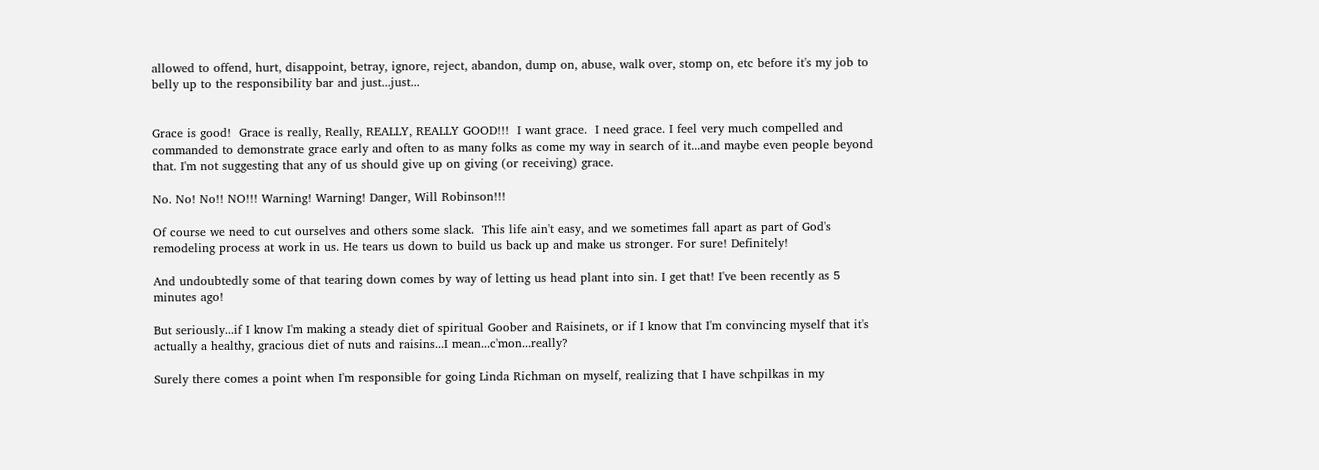allowed to offend, hurt, disappoint, betray, ignore, reject, abandon, dump on, abuse, walk over, stomp on, etc before it's my job to belly up to the responsibility bar and just...just...


Grace is good!  Grace is really, Really, REALLY, REALLY GOOD!!!  I want grace.  I need grace. I feel very much compelled and commanded to demonstrate grace early and often to as many folks as come my way in search of it...and maybe even people beyond that. I'm not suggesting that any of us should give up on giving (or receiving) grace.

No. No! No!! NO!!! Warning! Warning! Danger, Will Robinson!!!

Of course we need to cut ourselves and others some slack.  This life ain't easy, and we sometimes fall apart as part of God's remodeling process at work in us. He tears us down to build us back up and make us stronger. For sure! Definitely!

And undoubtedly some of that tearing down comes by way of letting us head plant into sin. I get that! I've been recently as 5 minutes ago!

But seriously...if I know I'm making a steady diet of spiritual Goober and Raisinets, or if I know that I'm convincing myself that it's actually a healthy, gracious diet of nuts and raisins...I mean...c'mon...really?

Surely there comes a point when I'm responsible for going Linda Richman on myself, realizing that I have schpilkas in my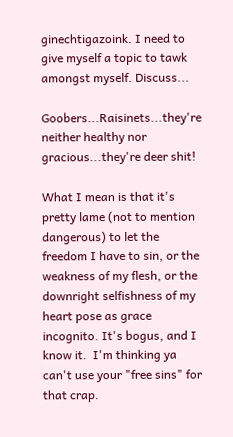ginechtigazoink. I need to give myself a topic to tawk amongst myself. Discuss...

Goobers...Raisinets...they're neither healthy nor gracious...they're deer shit!

What I mean is that it's pretty lame (not to mention dangerous) to let the freedom I have to sin, or the weakness of my flesh, or the downright selfishness of my heart pose as grace incognito. It's bogus, and I know it.  I'm thinking ya can't use your "free sins" for that crap.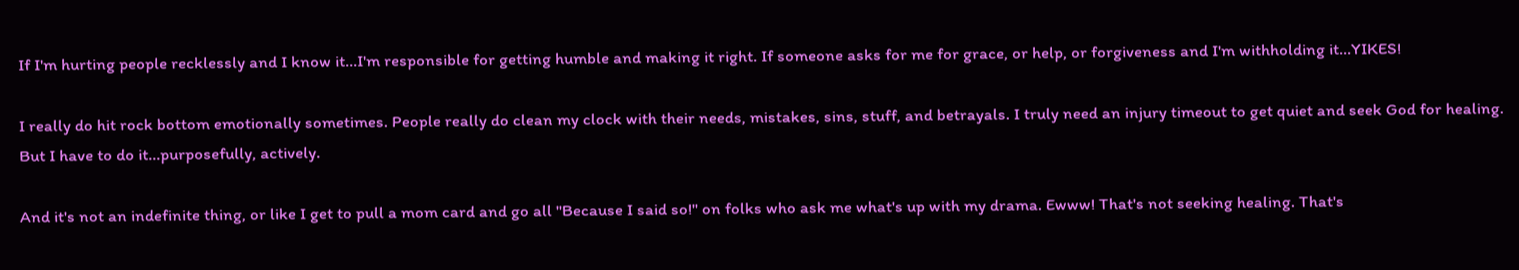If I'm hurting people recklessly and I know it...I'm responsible for getting humble and making it right. If someone asks for me for grace, or help, or forgiveness and I'm withholding it...YIKES!

I really do hit rock bottom emotionally sometimes. People really do clean my clock with their needs, mistakes, sins, stuff, and betrayals. I truly need an injury timeout to get quiet and seek God for healing. But I have to do it...purposefully, actively.

And it's not an indefinite thing, or like I get to pull a mom card and go all "Because I said so!" on folks who ask me what's up with my drama. Ewww! That's not seeking healing. That's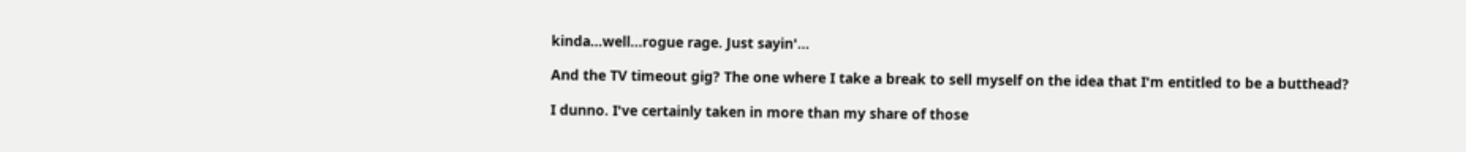kinda...well...rogue rage. Just sayin'...

And the TV timeout gig? The one where I take a break to sell myself on the idea that I'm entitled to be a butthead?

I dunno. I've certainly taken in more than my share of those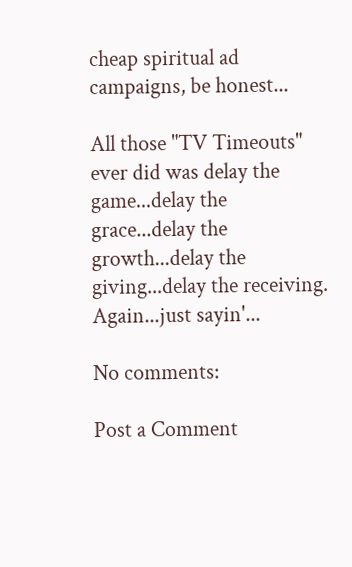cheap spiritual ad campaigns, be honest...

All those "TV Timeouts" ever did was delay the game...delay the grace...delay the growth...delay the giving...delay the receiving.  Again...just sayin'...

No comments:

Post a Comment